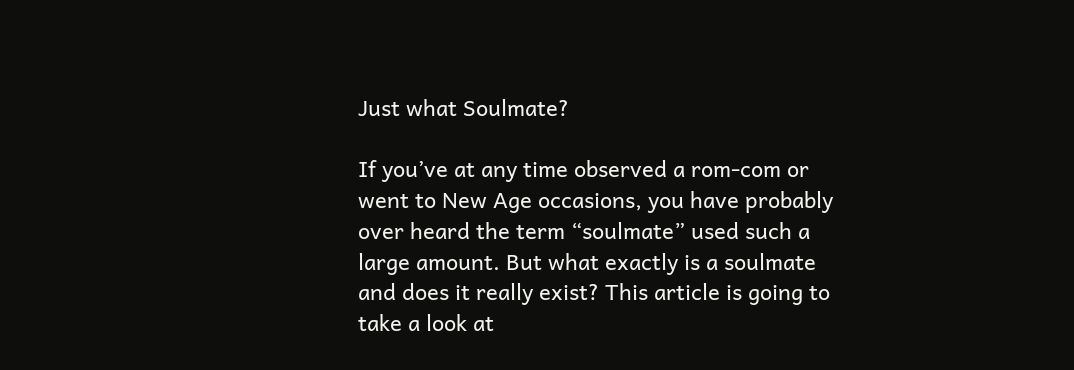Just what Soulmate?

If you’ve at any time observed a rom-com or went to New Age occasions, you have probably over heard the term “soulmate” used such a large amount. But what exactly is a soulmate and does it really exist? This article is going to take a look at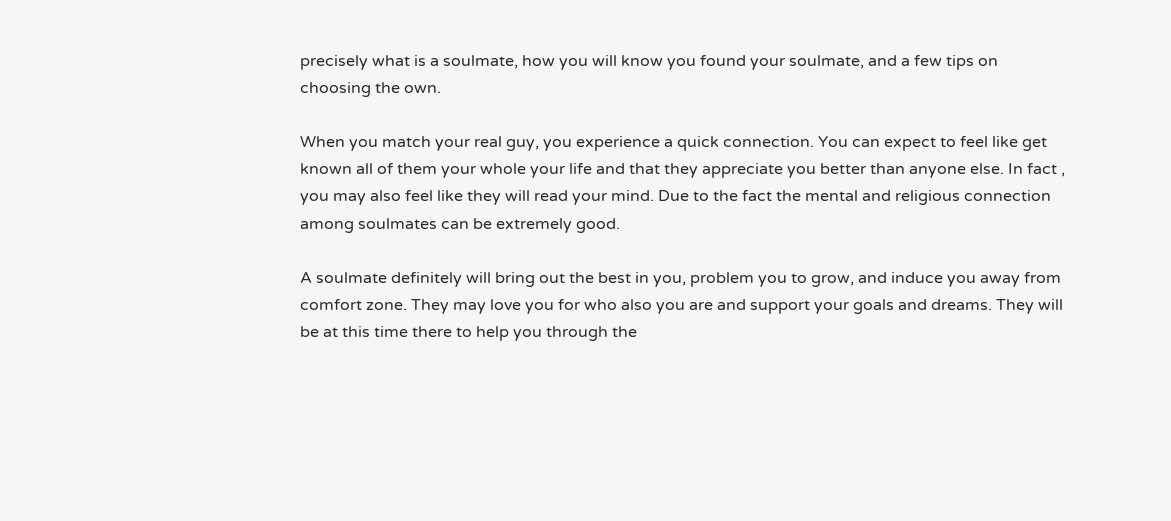precisely what is a soulmate, how you will know you found your soulmate, and a few tips on choosing the own.

When you match your real guy, you experience a quick connection. You can expect to feel like get known all of them your whole your life and that they appreciate you better than anyone else. In fact , you may also feel like they will read your mind. Due to the fact the mental and religious connection among soulmates can be extremely good.

A soulmate definitely will bring out the best in you, problem you to grow, and induce you away from comfort zone. They may love you for who also you are and support your goals and dreams. They will be at this time there to help you through the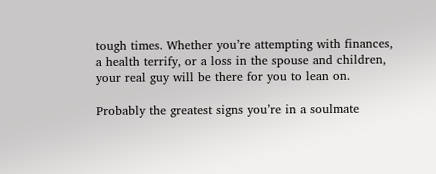tough times. Whether you’re attempting with finances, a health terrify, or a loss in the spouse and children, your real guy will be there for you to lean on.

Probably the greatest signs you’re in a soulmate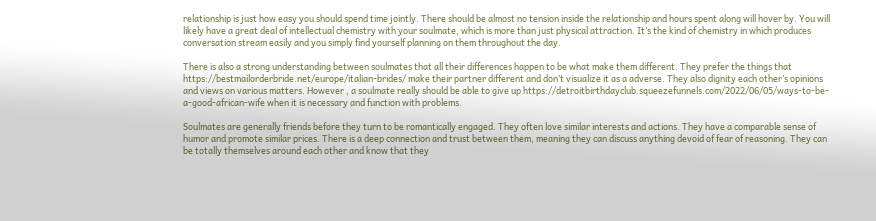relationship is just how easy you should spend time jointly. There should be almost no tension inside the relationship and hours spent along will hover by. You will likely have a great deal of intellectual chemistry with your soulmate, which is more than just physical attraction. It’s the kind of chemistry in which produces conversation stream easily and you simply find yourself planning on them throughout the day.

There is also a strong understanding between soulmates that all their differences happen to be what make them different. They prefer the things that https://bestmailorderbride.net/europe/italian-brides/ make their partner different and don’t visualize it as a adverse. They also dignity each other’s opinions and views on various matters. However , a soulmate really should be able to give up https://detroitbirthdayclub.squeezefunnels.com/2022/06/05/ways-to-be-a-good-african-wife when it is necessary and function with problems.

Soulmates are generally friends before they turn to be romantically engaged. They often love similar interests and actions. They have a comparable sense of humor and promote similar prices. There is a deep connection and trust between them, meaning they can discuss anything devoid of fear of reasoning. They can be totally themselves around each other and know that they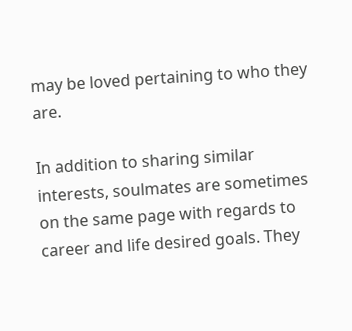may be loved pertaining to who they are.

In addition to sharing similar interests, soulmates are sometimes on the same page with regards to career and life desired goals. They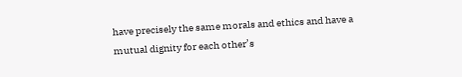have precisely the same morals and ethics and have a mutual dignity for each other’s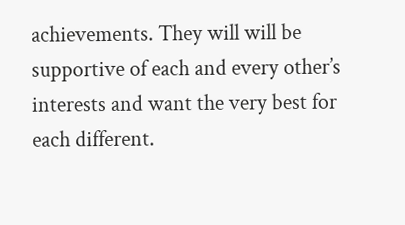achievements. They will will be supportive of each and every other’s interests and want the very best for each different.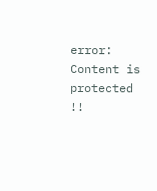error: Content is protected !!